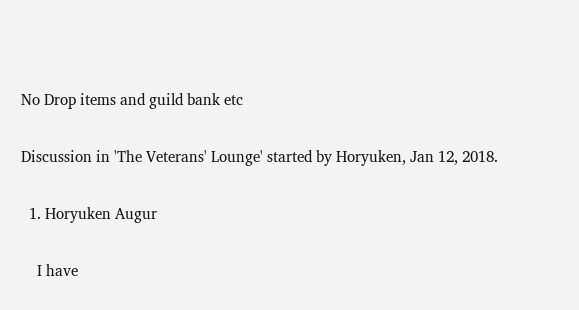No Drop items and guild bank etc

Discussion in 'The Veterans' Lounge' started by Horyuken, Jan 12, 2018.

  1. Horyuken Augur

    I have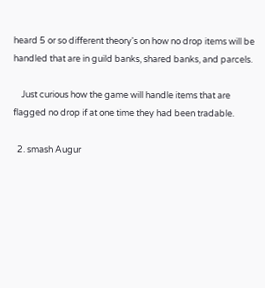heard 5 or so different theory's on how no drop items will be handled that are in guild banks, shared banks, and parcels.

    Just curious how the game will handle items that are flagged no drop if at one time they had been tradable.

  2. smash Augur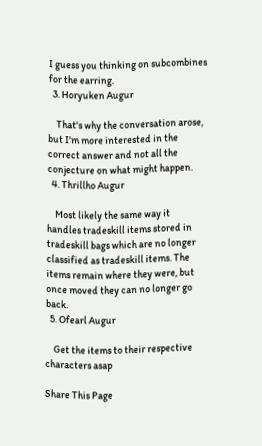I guess you thinking on subcombines for the earring.
  3. Horyuken Augur

    That's why the conversation arose, but I'm more interested in the correct answer and not all the conjecture on what might happen.
  4. Thrillho Augur

    Most likely the same way it handles tradeskill items stored in tradeskill bags which are no longer classified as tradeskill items. The items remain where they were, but once moved they can no longer go back.
  5. Ofearl Augur

    Get the items to their respective characters asap

Share This Page